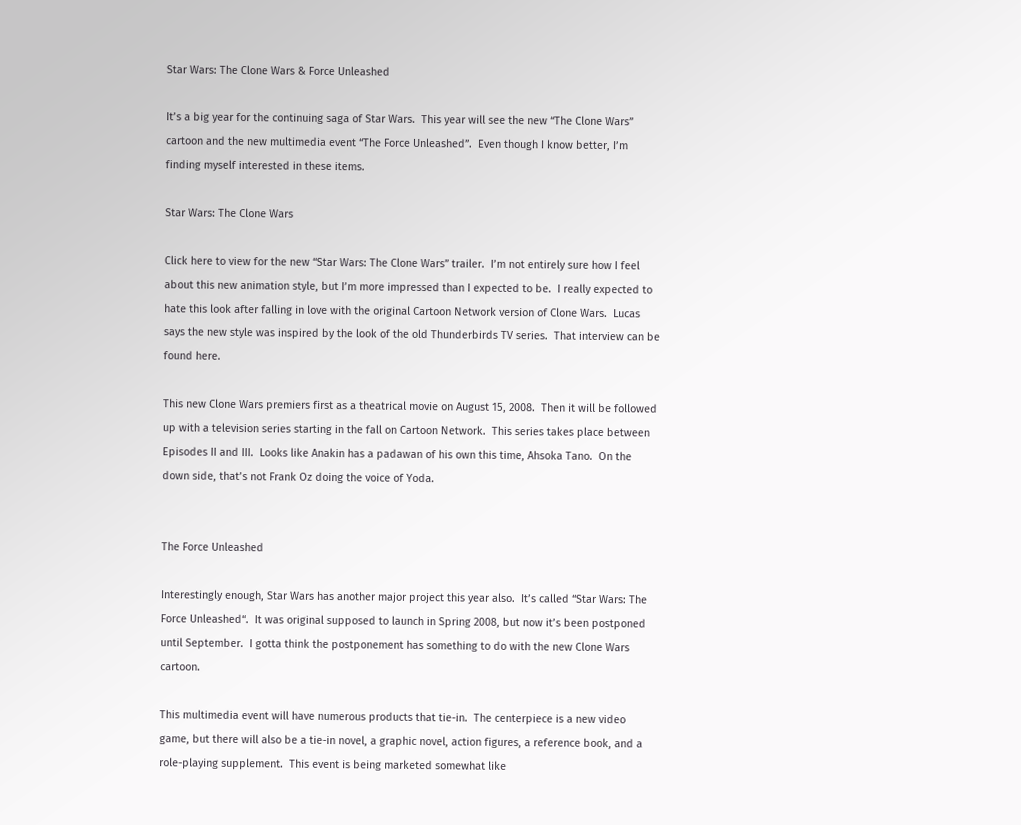Star Wars: The Clone Wars & Force Unleashed

It’s a big year for the continuing saga of Star Wars.  This year will see the new “The Clone Wars” cartoon and the new multimedia event “The Force Unleashed”.  Even though I know better, I’m finding myself interested in these items.

Star Wars: The Clone Wars

Click here to view for the new “Star Wars: The Clone Wars” trailer.  I’m not entirely sure how I feel about this new animation style, but I’m more impressed than I expected to be.  I really expected to hate this look after falling in love with the original Cartoon Network version of Clone Wars.  Lucas says the new style was inspired by the look of the old Thunderbirds TV series.  That interview can be found here.

This new Clone Wars premiers first as a theatrical movie on August 15, 2008.  Then it will be followed up with a television series starting in the fall on Cartoon Network.  This series takes place between Episodes II and III.  Looks like Anakin has a padawan of his own this time, Ahsoka Tano.  On the down side, that’s not Frank Oz doing the voice of Yoda.


The Force Unleashed

Interestingly enough, Star Wars has another major project this year also.  It’s called “Star Wars: The Force Unleashed“.  It was original supposed to launch in Spring 2008, but now it’s been postponed until September.  I gotta think the postponement has something to do with the new Clone Wars cartoon.

This multimedia event will have numerous products that tie-in.  The centerpiece is a new video game, but there will also be a tie-in novel, a graphic novel, action figures, a reference book, and a role-playing supplement.  This event is being marketed somewhat like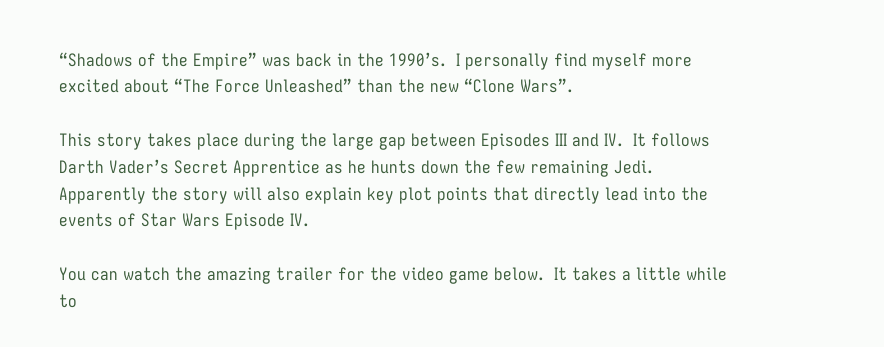“Shadows of the Empire” was back in the 1990’s.  I personally find myself more excited about “The Force Unleashed” than the new “Clone Wars”.

This story takes place during the large gap between Episodes III and IV.  It follows Darth Vader’s Secret Apprentice as he hunts down the few remaining Jedi.  Apparently the story will also explain key plot points that directly lead into the events of Star Wars Episode IV.

You can watch the amazing trailer for the video game below.  It takes a little while to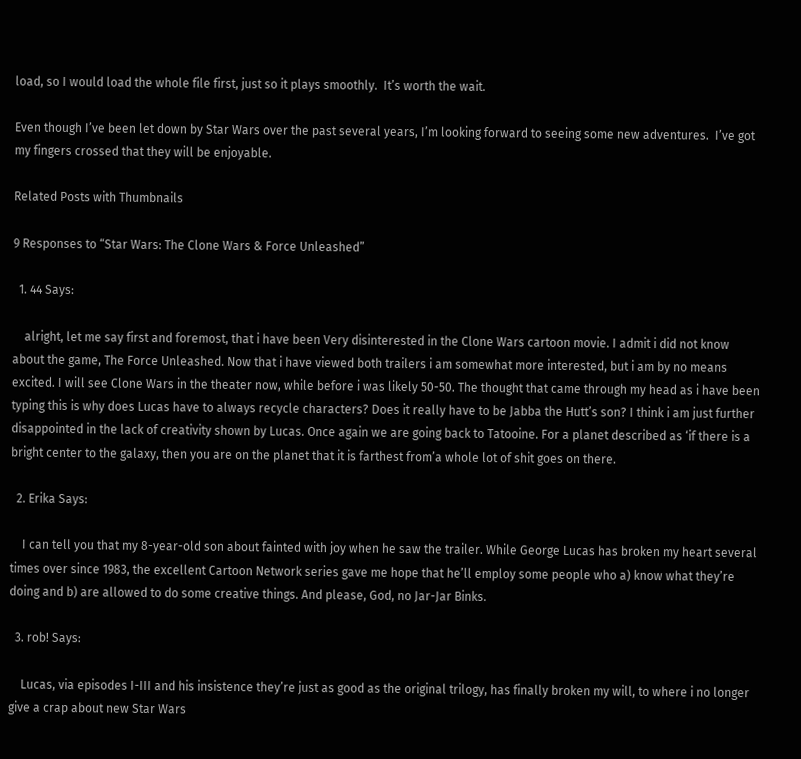load, so I would load the whole file first, just so it plays smoothly.  It’s worth the wait.

Even though I’ve been let down by Star Wars over the past several years, I’m looking forward to seeing some new adventures.  I’ve got my fingers crossed that they will be enjoyable.

Related Posts with Thumbnails

9 Responses to “Star Wars: The Clone Wars & Force Unleashed”

  1. 44 Says:

    alright, let me say first and foremost, that i have been Very disinterested in the Clone Wars cartoon movie. I admit i did not know about the game, The Force Unleashed. Now that i have viewed both trailers i am somewhat more interested, but i am by no means excited. I will see Clone Wars in the theater now, while before i was likely 50-50. The thought that came through my head as i have been typing this is why does Lucas have to always recycle characters? Does it really have to be Jabba the Hutt’s son? I think i am just further disappointed in the lack of creativity shown by Lucas. Once again we are going back to Tatooine. For a planet described as ‘if there is a bright center to the galaxy, then you are on the planet that it is farthest from’a whole lot of shit goes on there.

  2. Erika Says:

    I can tell you that my 8-year-old son about fainted with joy when he saw the trailer. While George Lucas has broken my heart several times over since 1983, the excellent Cartoon Network series gave me hope that he’ll employ some people who a) know what they’re doing and b) are allowed to do some creative things. And please, God, no Jar-Jar Binks.

  3. rob! Says:

    Lucas, via episodes I-III and his insistence they’re just as good as the original trilogy, has finally broken my will, to where i no longer give a crap about new Star Wars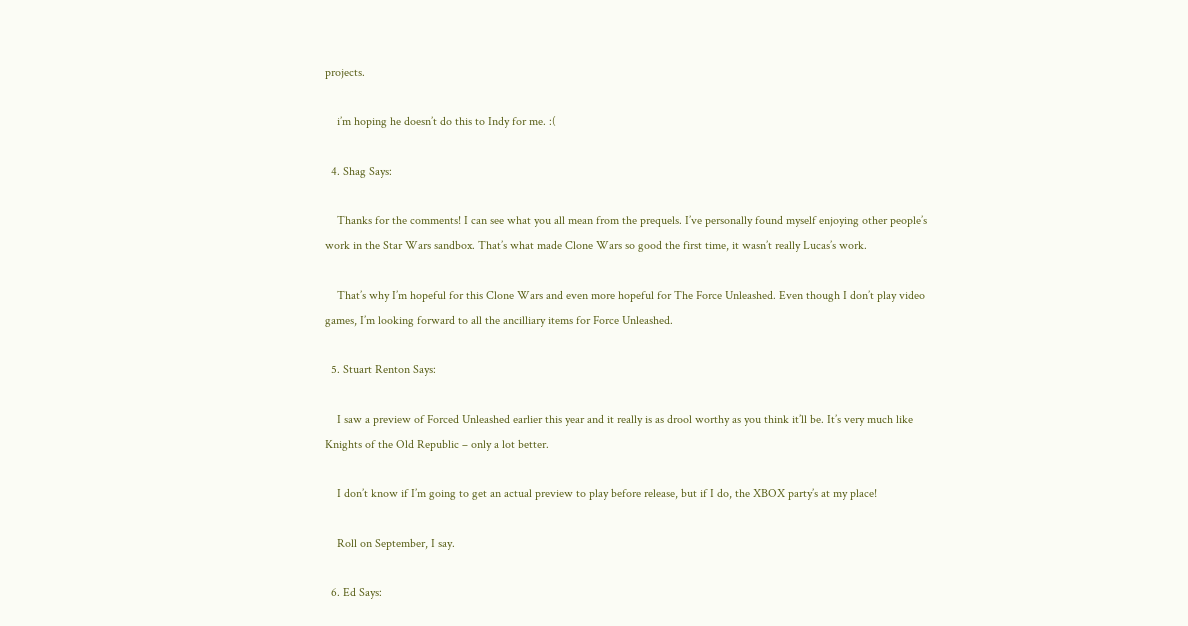projects.

    i’m hoping he doesn’t do this to Indy for me. :(

  4. Shag Says:

    Thanks for the comments! I can see what you all mean from the prequels. I’ve personally found myself enjoying other people’s work in the Star Wars sandbox. That’s what made Clone Wars so good the first time, it wasn’t really Lucas’s work.

    That’s why I’m hopeful for this Clone Wars and even more hopeful for The Force Unleashed. Even though I don’t play video games, I’m looking forward to all the ancilliary items for Force Unleashed.

  5. Stuart Renton Says:

    I saw a preview of Forced Unleashed earlier this year and it really is as drool worthy as you think it’ll be. It’s very much like Knights of the Old Republic – only a lot better.

    I don’t know if I’m going to get an actual preview to play before release, but if I do, the XBOX party’s at my place!

    Roll on September, I say.

  6. Ed Says: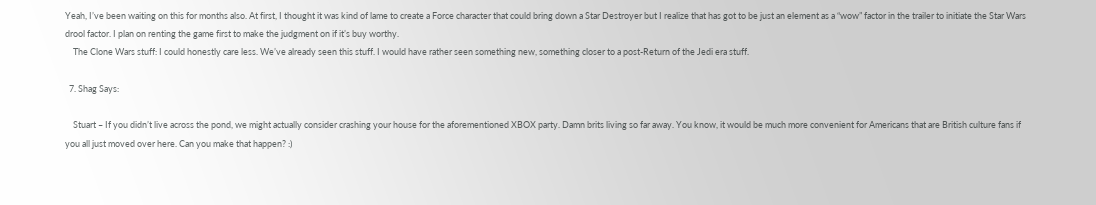Yeah, I’ve been waiting on this for months also. At first, I thought it was kind of lame to create a Force character that could bring down a Star Destroyer but I realize that has got to be just an element as a “wow” factor in the trailer to initiate the Star Wars drool factor. I plan on renting the game first to make the judgment on if it’s buy worthy.
    The Clone Wars stuff: I could honestly care less. We’ve already seen this stuff. I would have rather seen something new, something closer to a post-Return of the Jedi era stuff.

  7. Shag Says:

    Stuart – If you didn’t live across the pond, we might actually consider crashing your house for the aforementioned XBOX party. Damn brits living so far away. You know, it would be much more convenient for Americans that are British culture fans if you all just moved over here. Can you make that happen? :)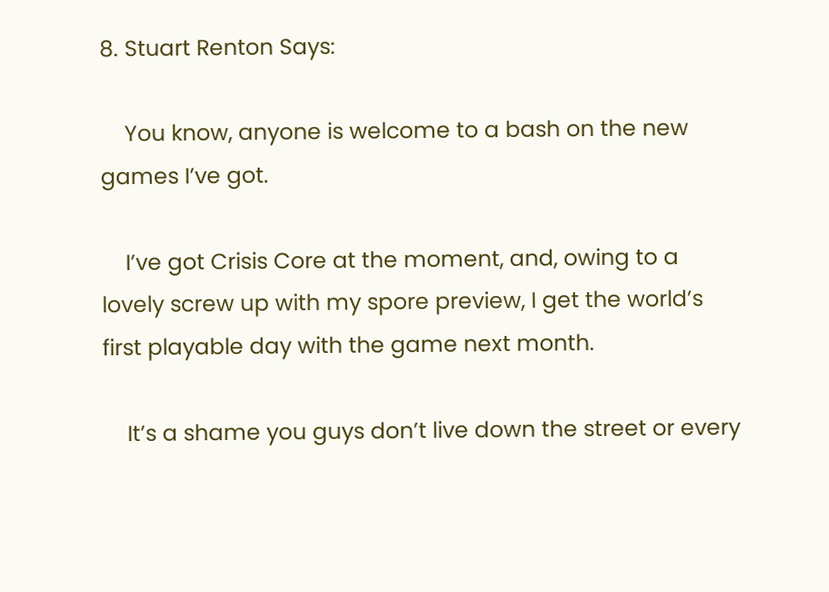8. Stuart Renton Says:

    You know, anyone is welcome to a bash on the new games I’ve got.

    I’ve got Crisis Core at the moment, and, owing to a lovely screw up with my spore preview, I get the world’s first playable day with the game next month.

    It’s a shame you guys don’t live down the street or every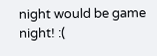night would be game night! :(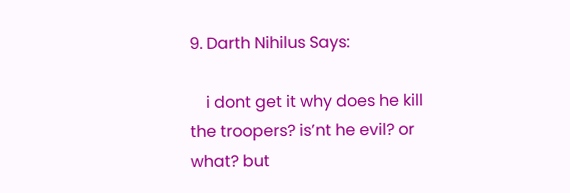9. Darth Nihilus Says:

    i dont get it why does he kill the troopers? is’nt he evil? or what? but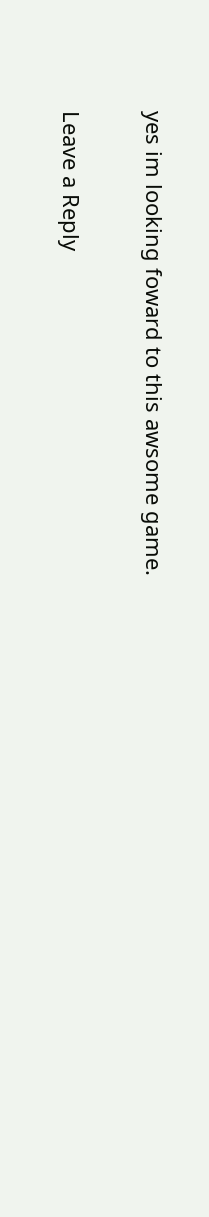yes im looking foward to this awsome game.

Leave a Reply